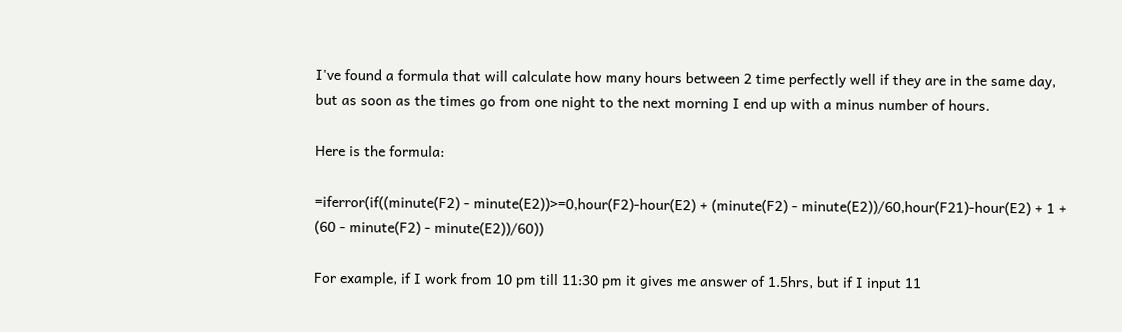I've found a formula that will calculate how many hours between 2 time perfectly well if they are in the same day, but as soon as the times go from one night to the next morning I end up with a minus number of hours.

Here is the formula:

=iferror(if((minute(F2) - minute(E2))>=0,hour(F2)-hour(E2) + (minute(F2) - minute(E2))/60,hour(F21)-hour(E2) + 1 + (60 - minute(F2) - minute(E2))/60))

For example, if I work from 10 pm till 11:30 pm it gives me answer of 1.5hrs, but if I input 11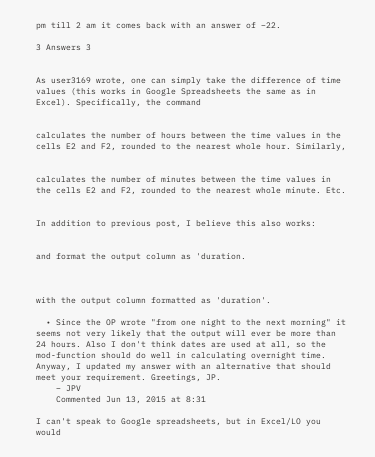pm till 2 am it comes back with an answer of –22.

3 Answers 3


As user3169 wrote, one can simply take the difference of time values (this works in Google Spreadsheets the same as in Excel). Specifically, the command


calculates the number of hours between the time values in the cells E2 and F2, rounded to the nearest whole hour. Similarly,


calculates the number of minutes between the time values in the cells E2 and F2, rounded to the nearest whole minute. Etc.


In addition to previous post, I believe this also works:


and format the output column as 'duration.



with the output column formatted as 'duration'.

  • Since the OP wrote "from one night to the next morning" it seems not very likely that the output will ever be more than 24 hours. Also I don't think dates are used at all, so the mod-function should do well in calculating overnight time. Anyway, I updated my answer with an alternative that should meet your requirement. Greetings, JP.
    – JPV
    Commented Jun 13, 2015 at 8:31

I can't speak to Google spreadsheets, but in Excel/LO you would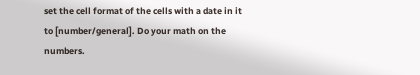set the cell format of the cells with a date in it to [number/general]. Do your math on the numbers.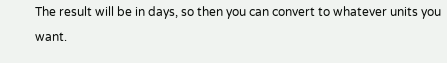The result will be in days, so then you can convert to whatever units you want.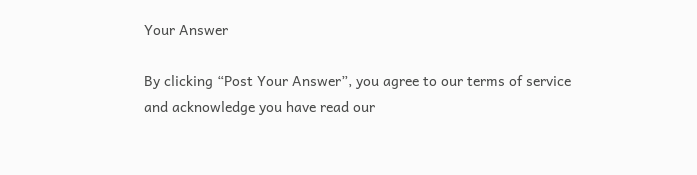Your Answer

By clicking “Post Your Answer”, you agree to our terms of service and acknowledge you have read our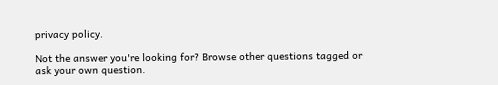privacy policy.

Not the answer you're looking for? Browse other questions tagged or ask your own question.